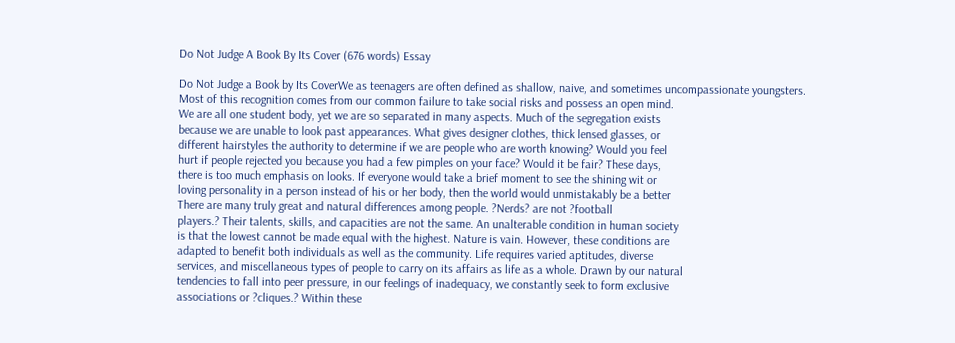Do Not Judge A Book By Its Cover (676 words) Essay

Do Not Judge a Book by Its CoverWe as teenagers are often defined as shallow, naive, and sometimes uncompassionate youngsters.
Most of this recognition comes from our common failure to take social risks and possess an open mind.
We are all one student body, yet we are so separated in many aspects. Much of the segregation exists
because we are unable to look past appearances. What gives designer clothes, thick lensed glasses, or
different hairstyles the authority to determine if we are people who are worth knowing? Would you feel
hurt if people rejected you because you had a few pimples on your face? Would it be fair? These days,
there is too much emphasis on looks. If everyone would take a brief moment to see the shining wit or
loving personality in a person instead of his or her body, then the world would unmistakably be a better
There are many truly great and natural differences among people. ?Nerds? are not ?football
players.? Their talents, skills, and capacities are not the same. An unalterable condition in human society
is that the lowest cannot be made equal with the highest. Nature is vain. However, these conditions are
adapted to benefit both individuals as well as the community. Life requires varied aptitudes, diverse
services, and miscellaneous types of people to carry on its affairs as life as a whole. Drawn by our natural
tendencies to fall into peer pressure, in our feelings of inadequacy, we constantly seek to form exclusive
associations or ?cliques.? Within these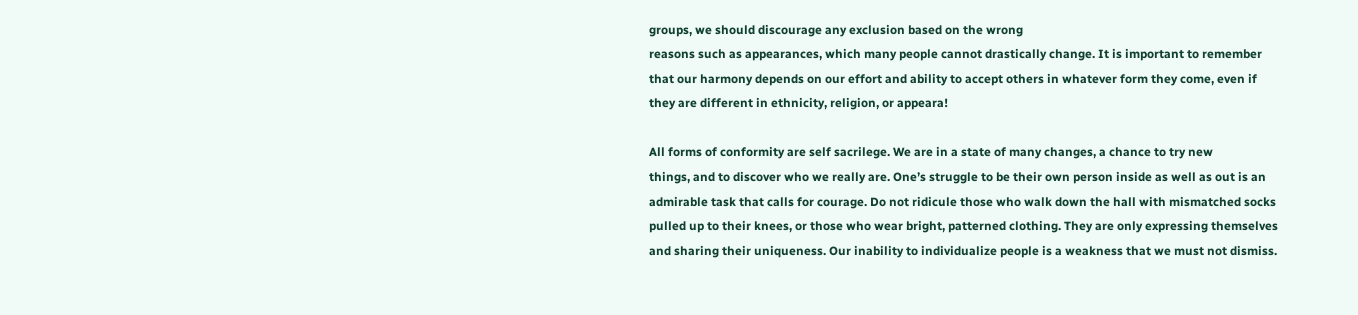groups, we should discourage any exclusion based on the wrong
reasons such as appearances, which many people cannot drastically change. It is important to remember
that our harmony depends on our effort and ability to accept others in whatever form they come, even if
they are different in ethnicity, religion, or appeara!

All forms of conformity are self sacrilege. We are in a state of many changes, a chance to try new
things, and to discover who we really are. One’s struggle to be their own person inside as well as out is an
admirable task that calls for courage. Do not ridicule those who walk down the hall with mismatched socks
pulled up to their knees, or those who wear bright, patterned clothing. They are only expressing themselves
and sharing their uniqueness. Our inability to individualize people is a weakness that we must not dismiss.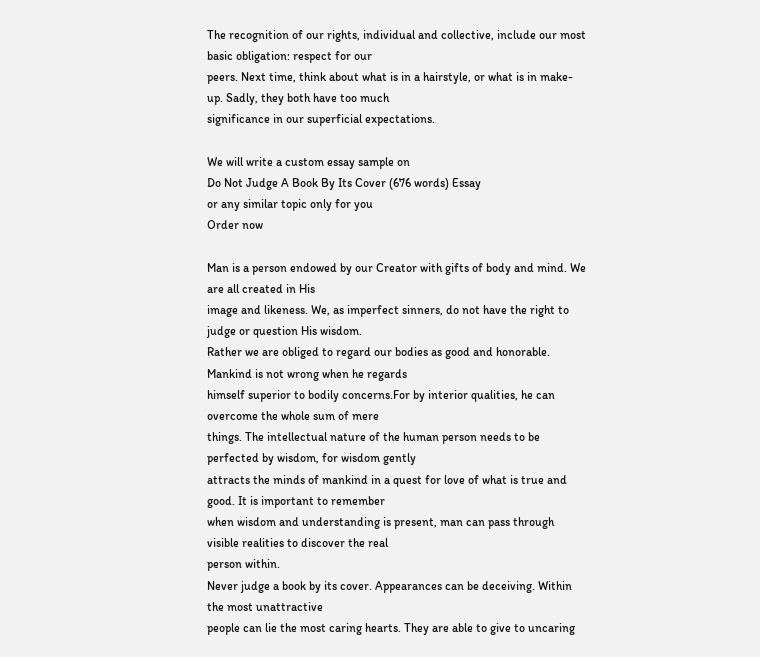The recognition of our rights, individual and collective, include our most basic obligation: respect for our
peers. Next time, think about what is in a hairstyle, or what is in make-up. Sadly, they both have too much
significance in our superficial expectations.

We will write a custom essay sample on
Do Not Judge A Book By Its Cover (676 words) Essay
or any similar topic only for you
Order now

Man is a person endowed by our Creator with gifts of body and mind. We are all created in His
image and likeness. We, as imperfect sinners, do not have the right to judge or question His wisdom.
Rather we are obliged to regard our bodies as good and honorable. Mankind is not wrong when he regards
himself superior to bodily concerns.For by interior qualities, he can overcome the whole sum of mere
things. The intellectual nature of the human person needs to be perfected by wisdom, for wisdom gently
attracts the minds of mankind in a quest for love of what is true and good. It is important to remember
when wisdom and understanding is present, man can pass through visible realities to discover the real
person within.
Never judge a book by its cover. Appearances can be deceiving. Within the most unattractive
people can lie the most caring hearts. They are able to give to uncaring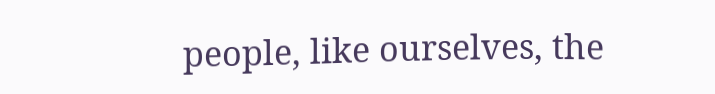people, like ourselves, the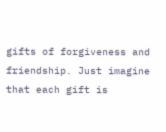gifts of forgiveness and friendship. Just imagine that each gift is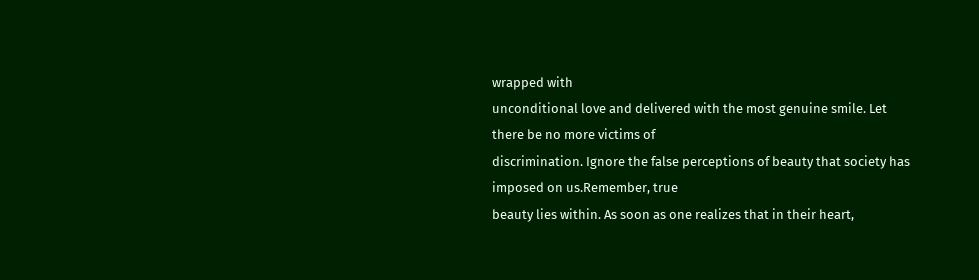wrapped with
unconditional love and delivered with the most genuine smile. Let there be no more victims of
discrimination. Ignore the false perceptions of beauty that society has imposed on us.Remember, true
beauty lies within. As soon as one realizes that in their heart,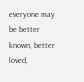everyone may be better known, better loved,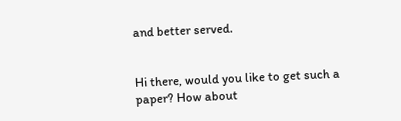and better served.


Hi there, would you like to get such a paper? How about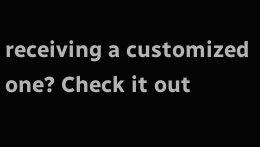receiving a customized one? Check it out